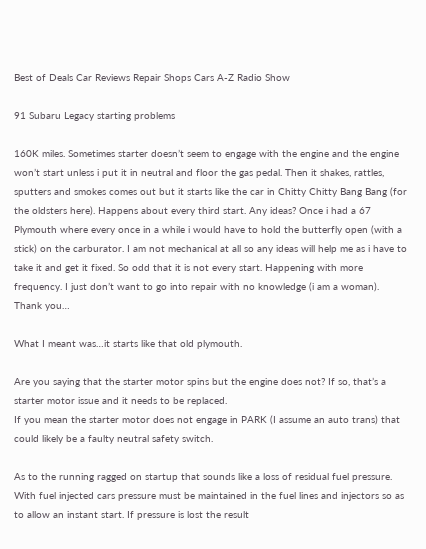Best of Deals Car Reviews Repair Shops Cars A-Z Radio Show

91 Subaru Legacy starting problems

160K miles. Sometimes starter doesn’t seem to engage with the engine and the engine won’t start unless i put it in neutral and floor the gas pedal. Then it shakes, rattles, sputters and smokes comes out but it starts like the car in Chitty Chitty Bang Bang (for the oldsters here). Happens about every third start. Any ideas? Once i had a 67 Plymouth where every once in a while i would have to hold the butterfly open (with a stick) on the carburator. I am not mechanical at all so any ideas will help me as i have to take it and get it fixed. So odd that it is not every start. Happening with more frequency. I just don’t want to go into repair with no knowledge (i am a woman).
Thank you…

What I meant was…it starts like that old plymouth.

Are you saying that the starter motor spins but the engine does not? If so, that’s a starter motor issue and it needs to be replaced.
If you mean the starter motor does not engage in PARK (I assume an auto trans) that could likely be a faulty neutral safety switch.

As to the running ragged on startup that sounds like a loss of residual fuel pressure. With fuel injected cars pressure must be maintained in the fuel lines and injectors so as to allow an instant start. If pressure is lost the result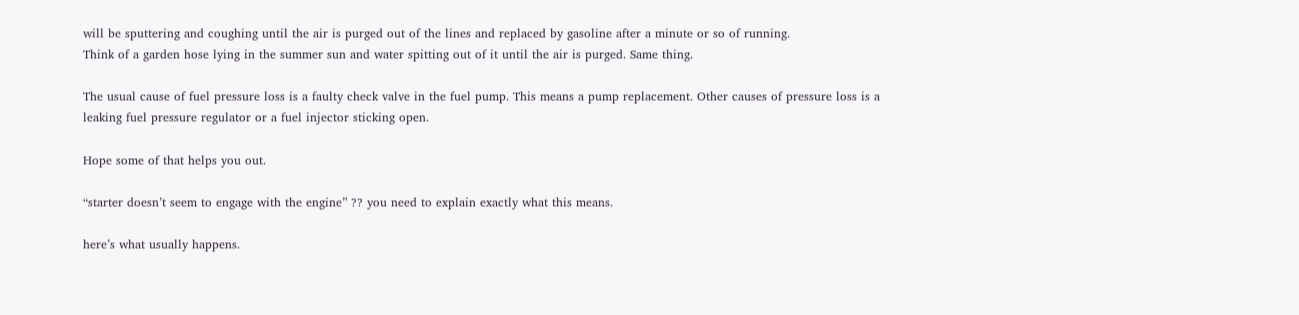will be sputtering and coughing until the air is purged out of the lines and replaced by gasoline after a minute or so of running.
Think of a garden hose lying in the summer sun and water spitting out of it until the air is purged. Same thing.

The usual cause of fuel pressure loss is a faulty check valve in the fuel pump. This means a pump replacement. Other causes of pressure loss is a leaking fuel pressure regulator or a fuel injector sticking open.

Hope some of that helps you out.

“starter doesn’t seem to engage with the engine” ?? you need to explain exactly what this means.

here’s what usually happens.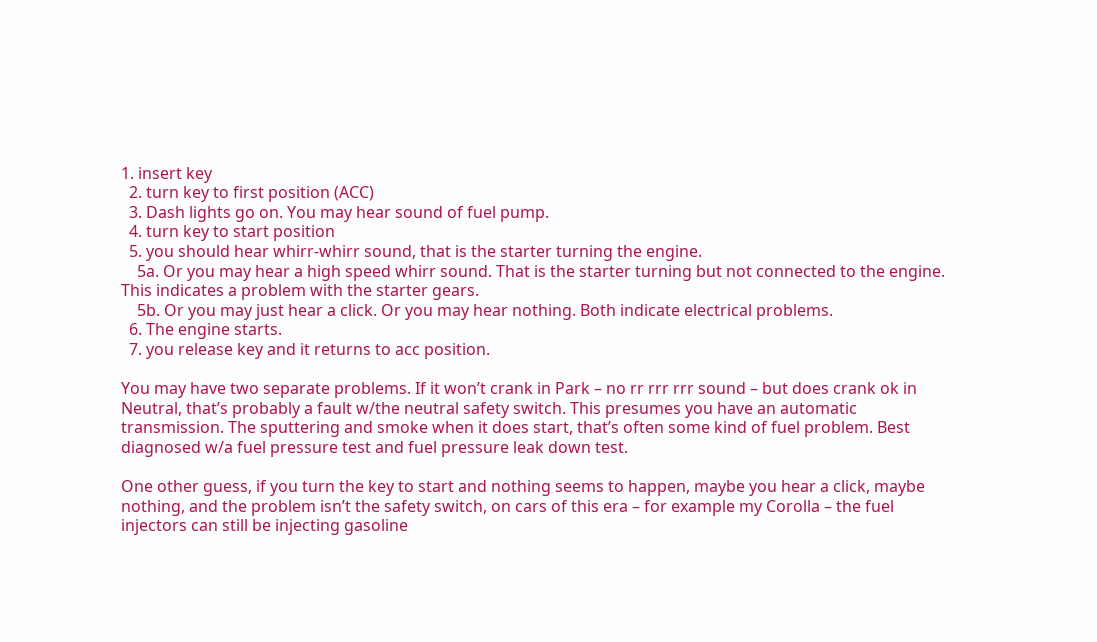1. insert key
  2. turn key to first position (ACC)
  3. Dash lights go on. You may hear sound of fuel pump.
  4. turn key to start position
  5. you should hear whirr-whirr sound, that is the starter turning the engine.
    5a. Or you may hear a high speed whirr sound. That is the starter turning but not connected to the engine. This indicates a problem with the starter gears.
    5b. Or you may just hear a click. Or you may hear nothing. Both indicate electrical problems.
  6. The engine starts.
  7. you release key and it returns to acc position.

You may have two separate problems. If it won’t crank in Park – no rr rrr rrr sound – but does crank ok in Neutral, that’s probably a fault w/the neutral safety switch. This presumes you have an automatic transmission. The sputtering and smoke when it does start, that’s often some kind of fuel problem. Best diagnosed w/a fuel pressure test and fuel pressure leak down test.

One other guess, if you turn the key to start and nothing seems to happen, maybe you hear a click, maybe nothing, and the problem isn’t the safety switch, on cars of this era – for example my Corolla – the fuel injectors can still be injecting gasoline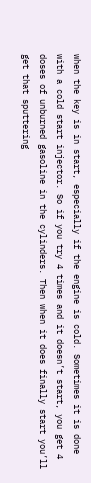when the key is in start, especially if the engine is cold. Sometimes it is done with a cold start injector. So if you try 4 times and it doesn’t start, you get 4 doses of unburned gasoline in the cylinders. Then when it does finally start you’ll get that sputtering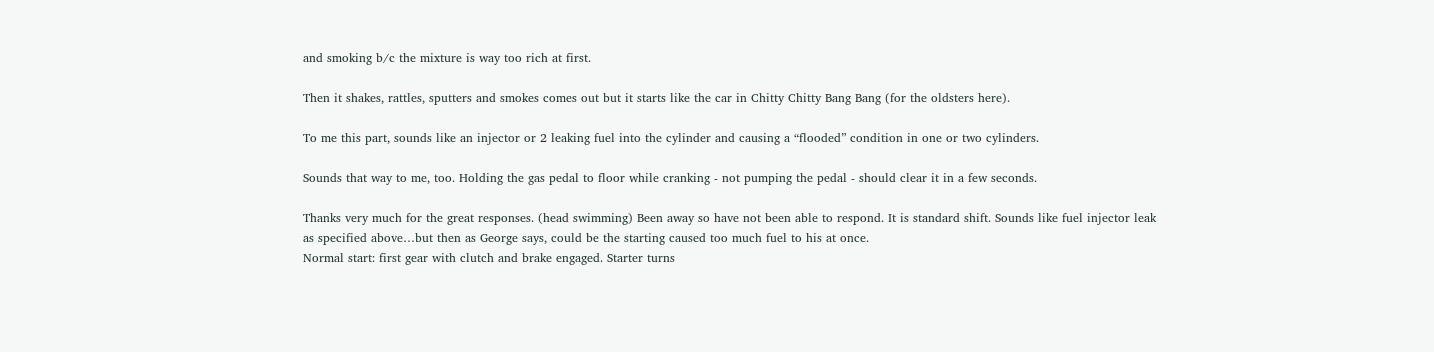and smoking b/c the mixture is way too rich at first.

Then it shakes, rattles, sputters and smokes comes out but it starts like the car in Chitty Chitty Bang Bang (for the oldsters here).

To me this part, sounds like an injector or 2 leaking fuel into the cylinder and causing a “flooded” condition in one or two cylinders.

Sounds that way to me, too. Holding the gas pedal to floor while cranking - not pumping the pedal - should clear it in a few seconds.

Thanks very much for the great responses. (head swimming) Been away so have not been able to respond. It is standard shift. Sounds like fuel injector leak as specified above…but then as George says, could be the starting caused too much fuel to his at once.
Normal start: first gear with clutch and brake engaged. Starter turns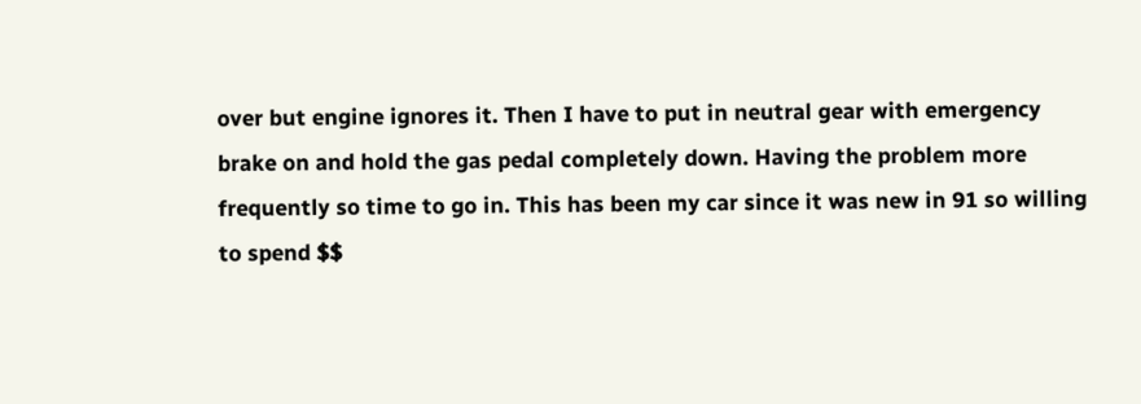over but engine ignores it. Then I have to put in neutral gear with emergency brake on and hold the gas pedal completely down. Having the problem more frequently so time to go in. This has been my car since it was new in 91 so willing to spend $$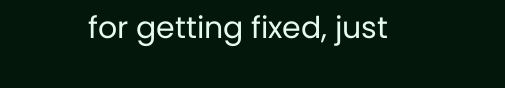for getting fixed, just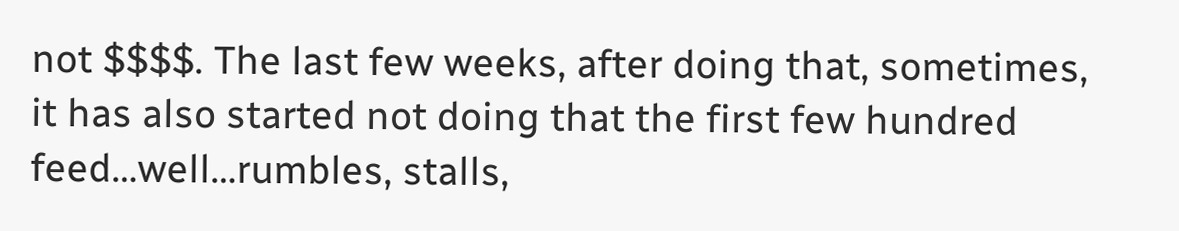not $$$$. The last few weeks, after doing that, sometimes, it has also started not doing that the first few hundred feed…well…rumbles, stalls,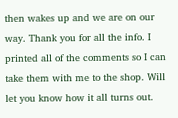then wakes up and we are on our way. Thank you for all the info. I printed all of the comments so I can take them with me to the shop. Will let you know how it all turns out.